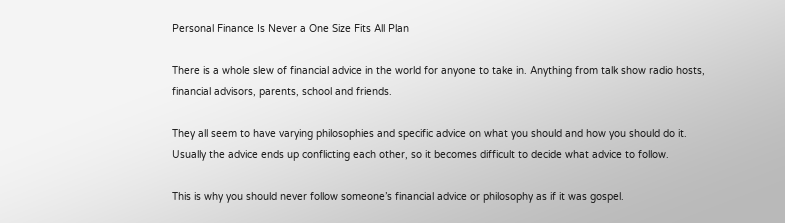Personal Finance Is Never a One Size Fits All Plan

There is a whole slew of financial advice in the world for anyone to take in. Anything from talk show radio hosts, financial advisors, parents, school and friends.

They all seem to have varying philosophies and specific advice on what you should and how you should do it. Usually the advice ends up conflicting each other, so it becomes difficult to decide what advice to follow.

This is why you should never follow someone’s financial advice or philosophy as if it was gospel.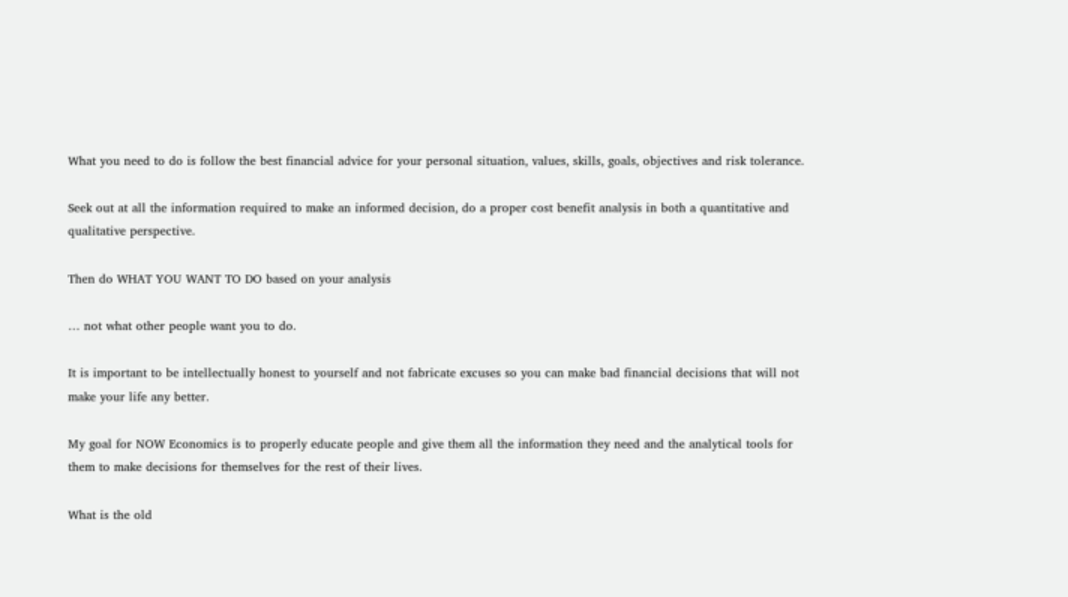What you need to do is follow the best financial advice for your personal situation, values, skills, goals, objectives and risk tolerance.

Seek out at all the information required to make an informed decision, do a proper cost benefit analysis in both a quantitative and qualitative perspective.

Then do WHAT YOU WANT TO DO based on your analysis

… not what other people want you to do.

It is important to be intellectually honest to yourself and not fabricate excuses so you can make bad financial decisions that will not make your life any better.

My goal for NOW Economics is to properly educate people and give them all the information they need and the analytical tools for them to make decisions for themselves for the rest of their lives.

What is the old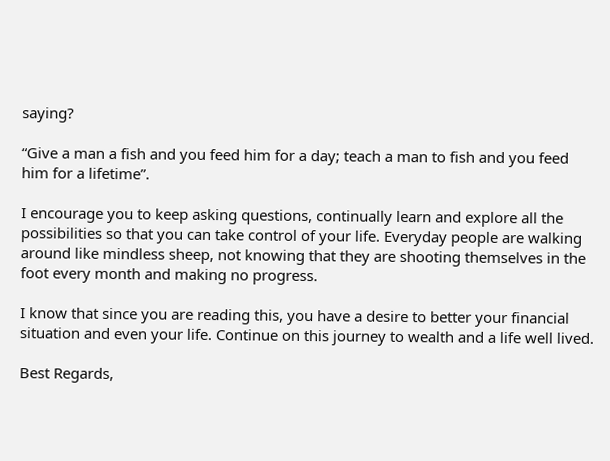saying?

“Give a man a fish and you feed him for a day; teach a man to fish and you feed him for a lifetime”.

I encourage you to keep asking questions, continually learn and explore all the possibilities so that you can take control of your life. Everyday people are walking around like mindless sheep, not knowing that they are shooting themselves in the foot every month and making no progress.

I know that since you are reading this, you have a desire to better your financial situation and even your life. Continue on this journey to wealth and a life well lived.

Best Regards,